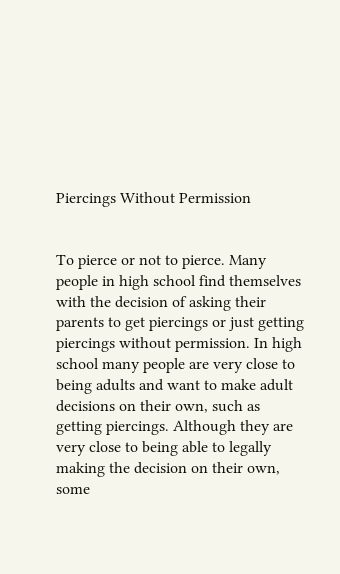Piercings Without Permission


To pierce or not to pierce. Many people in high school find themselves with the decision of asking their parents to get piercings or just getting piercings without permission. In high school many people are very close to being adults and want to make adult decisions on their own, such as getting piercings. Although they are very close to being able to legally making the decision on their own, some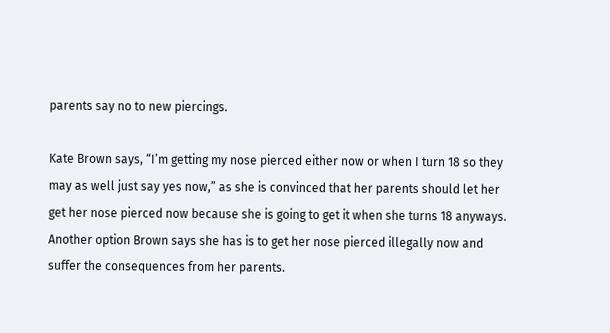parents say no to new piercings.

Kate Brown says, “I’m getting my nose pierced either now or when I turn 18 so they may as well just say yes now,” as she is convinced that her parents should let her get her nose pierced now because she is going to get it when she turns 18 anyways. Another option Brown says she has is to get her nose pierced illegally now and suffer the consequences from her parents.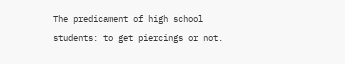The predicament of high school students: to get piercings or not.